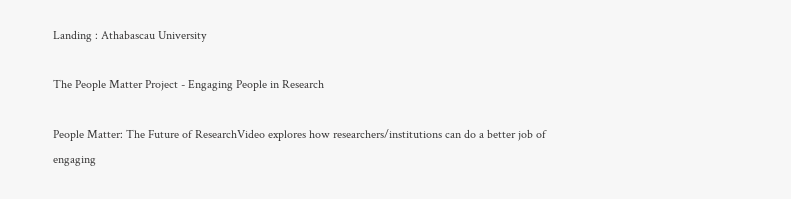Landing : Athabascau University

The People Matter Project - Engaging People in Research

People Matter: The Future of ResearchVideo explores how researchers/institutions can do a better job of engaging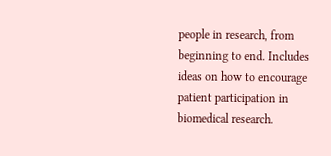people in research, from beginning to end. Includes ideas on how to encourage patient participation in biomedical research.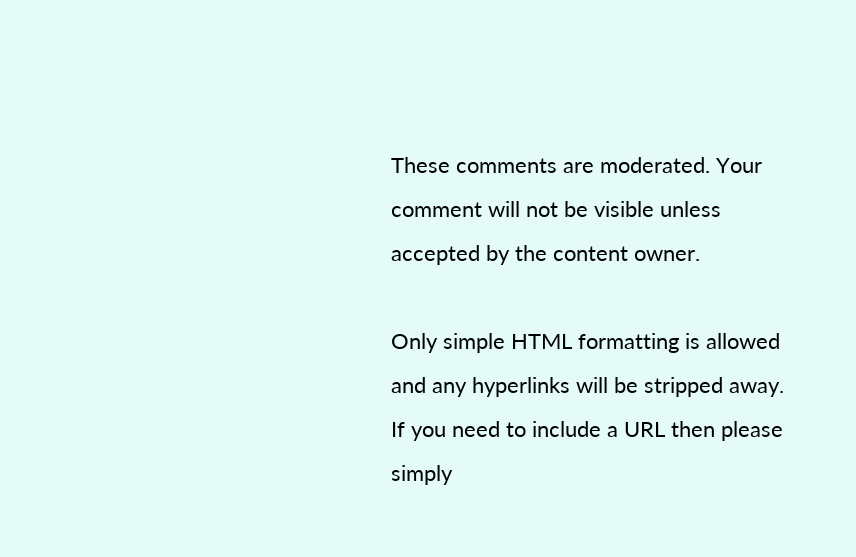These comments are moderated. Your comment will not be visible unless accepted by the content owner.

Only simple HTML formatting is allowed and any hyperlinks will be stripped away. If you need to include a URL then please simply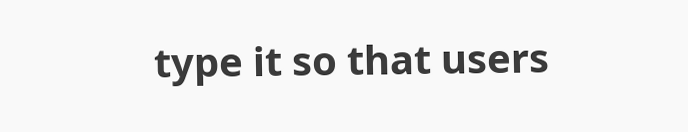type it so that users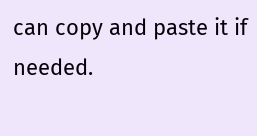can copy and paste it if needed.